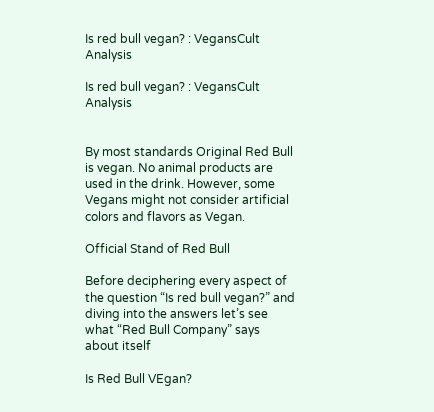Is red bull vegan? : VegansCult Analysis

Is red bull vegan? : VegansCult Analysis


By most standards Original Red Bull is vegan. No animal products are used in the drink. However, some Vegans might not consider artificial colors and flavors as Vegan.

Official Stand of Red Bull

Before deciphering every aspect of the question “Is red bull vegan?” and diving into the answers let’s see what “Red Bull Company” says about itself

Is Red Bull VEgan?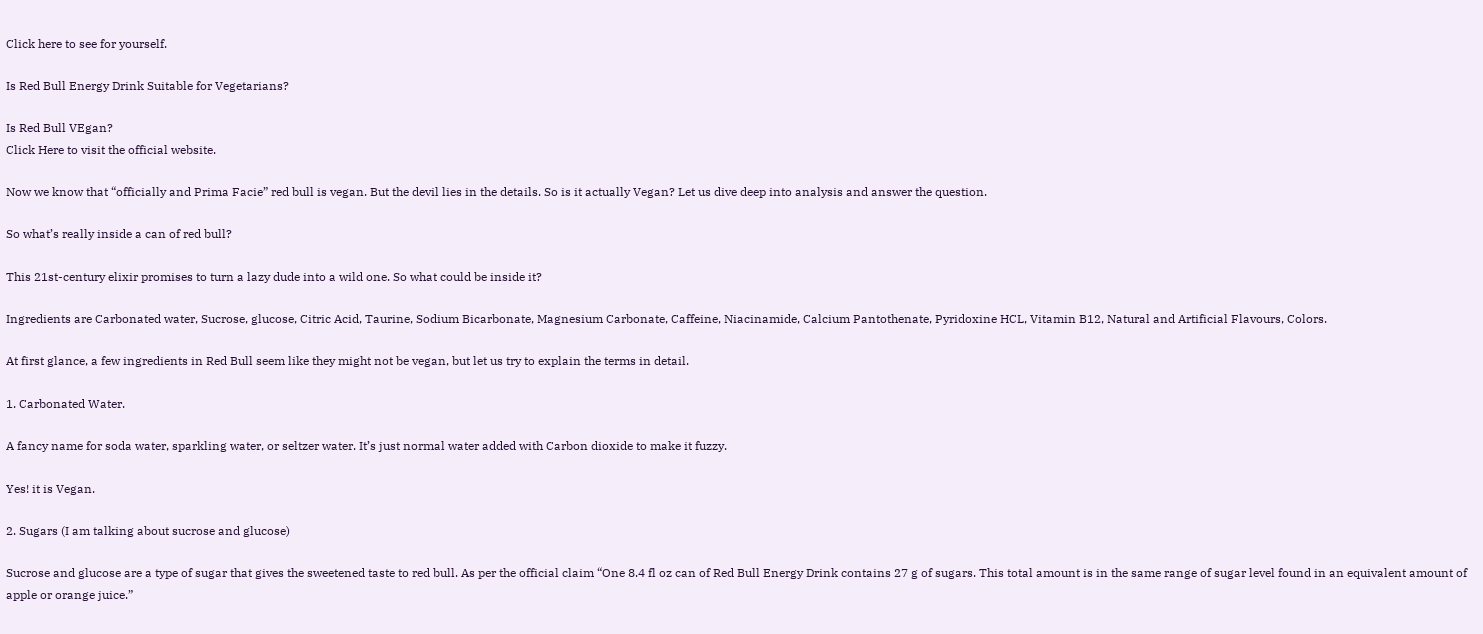Click here to see for yourself.

Is Red Bull Energy Drink Suitable for Vegetarians?

Is Red Bull VEgan?
Click Here to visit the official website.

Now we know that “officially and Prima Facie” red bull is vegan. But the devil lies in the details. So is it actually Vegan? Let us dive deep into analysis and answer the question.

So what’s really inside a can of red bull?

This 21st-century elixir promises to turn a lazy dude into a wild one. So what could be inside it?

Ingredients are Carbonated water, Sucrose, glucose, Citric Acid, Taurine, Sodium Bicarbonate, Magnesium Carbonate, Caffeine, Niacinamide, Calcium Pantothenate, Pyridoxine HCL, Vitamin B12, Natural and Artificial Flavours, Colors.

At first glance, a few ingredients in Red Bull seem like they might not be vegan, but let us try to explain the terms in detail.

1. Carbonated Water.

A fancy name for soda water, sparkling water, or seltzer water. It’s just normal water added with Carbon dioxide to make it fuzzy.

Yes! it is Vegan.

2. Sugars (I am talking about sucrose and glucose)

Sucrose and glucose are a type of sugar that gives the sweetened taste to red bull. As per the official claim “One 8.4 fl oz can of Red Bull Energy Drink contains 27 g of sugars. This total amount is in the same range of sugar level found in an equivalent amount of apple or orange juice.”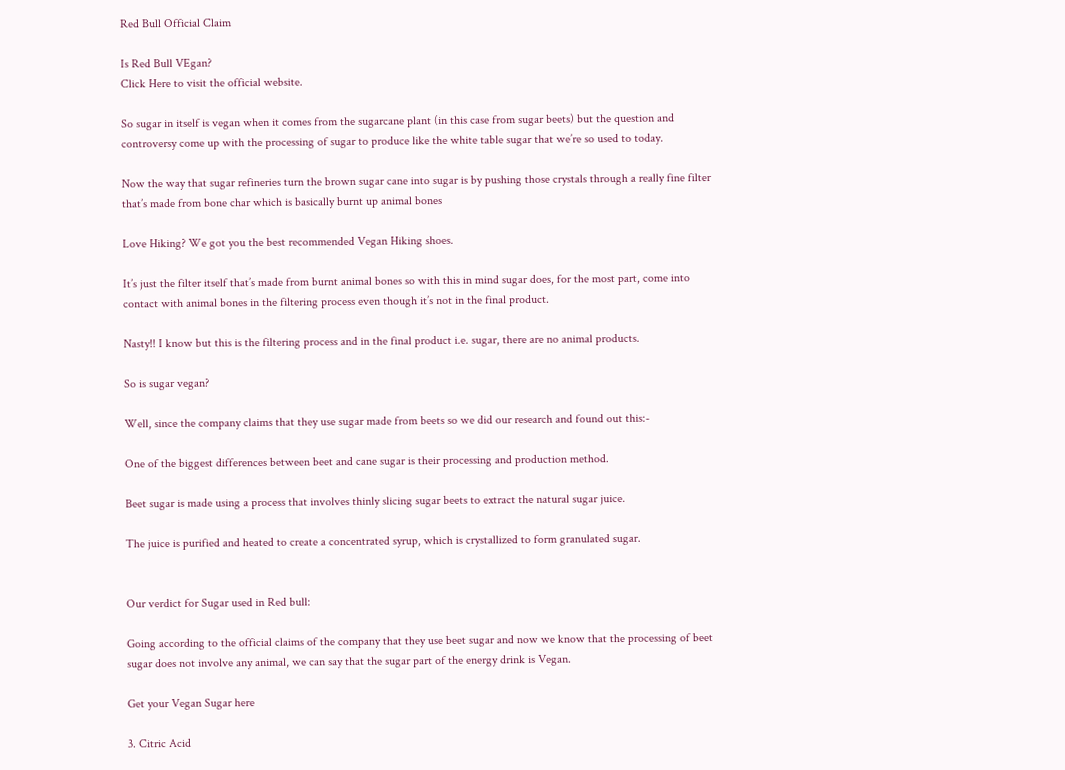Red Bull Official Claim

Is Red Bull VEgan?
Click Here to visit the official website.

So sugar in itself is vegan when it comes from the sugarcane plant (in this case from sugar beets) but the question and controversy come up with the processing of sugar to produce like the white table sugar that we’re so used to today.

Now the way that sugar refineries turn the brown sugar cane into sugar is by pushing those crystals through a really fine filter that’s made from bone char which is basically burnt up animal bones

Love Hiking? We got you the best recommended Vegan Hiking shoes.

It’s just the filter itself that’s made from burnt animal bones so with this in mind sugar does, for the most part, come into contact with animal bones in the filtering process even though it’s not in the final product.

Nasty!! I know but this is the filtering process and in the final product i.e. sugar, there are no animal products.

So is sugar vegan?

Well, since the company claims that they use sugar made from beets so we did our research and found out this:-

One of the biggest differences between beet and cane sugar is their processing and production method.

Beet sugar is made using a process that involves thinly slicing sugar beets to extract the natural sugar juice.

The juice is purified and heated to create a concentrated syrup, which is crystallized to form granulated sugar.


Our verdict for Sugar used in Red bull:

Going according to the official claims of the company that they use beet sugar and now we know that the processing of beet sugar does not involve any animal, we can say that the sugar part of the energy drink is Vegan.

Get your Vegan Sugar here

3. Citric Acid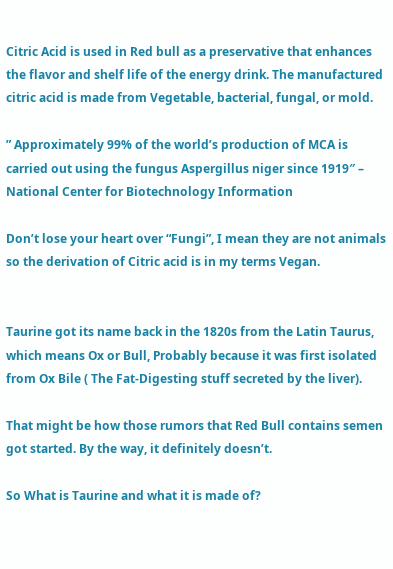Citric Acid is used in Red bull as a preservative that enhances the flavor and shelf life of the energy drink. The manufactured citric acid is made from Vegetable, bacterial, fungal, or mold.

” Approximately 99% of the world’s production of MCA is carried out using the fungus Aspergillus niger since 1919″ – National Center for Biotechnology Information

Don’t lose your heart over “Fungi”, I mean they are not animals so the derivation of Citric acid is in my terms Vegan.


Taurine got its name back in the 1820s from the Latin Taurus, which means Ox or Bull, Probably because it was first isolated from Ox Bile ( The Fat-Digesting stuff secreted by the liver).

That might be how those rumors that Red Bull contains semen got started. By the way, it definitely doesn’t.

So What is Taurine and what it is made of?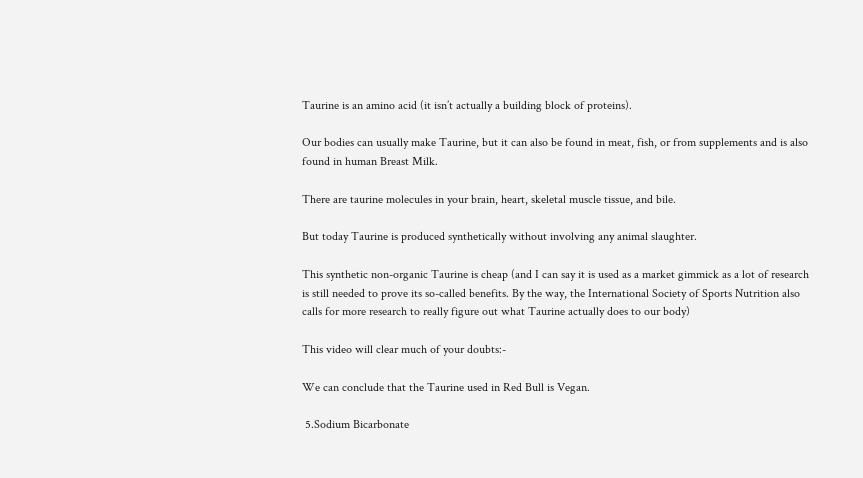Taurine is an amino acid (it isn’t actually a building block of proteins).

Our bodies can usually make Taurine, but it can also be found in meat, fish, or from supplements and is also found in human Breast Milk.

There are taurine molecules in your brain, heart, skeletal muscle tissue, and bile.

But today Taurine is produced synthetically without involving any animal slaughter.

This synthetic non-organic Taurine is cheap (and I can say it is used as a market gimmick as a lot of research is still needed to prove its so-called benefits. By the way, the International Society of Sports Nutrition also calls for more research to really figure out what Taurine actually does to our body)

This video will clear much of your doubts:-

We can conclude that the Taurine used in Red Bull is Vegan.

 5.Sodium Bicarbonate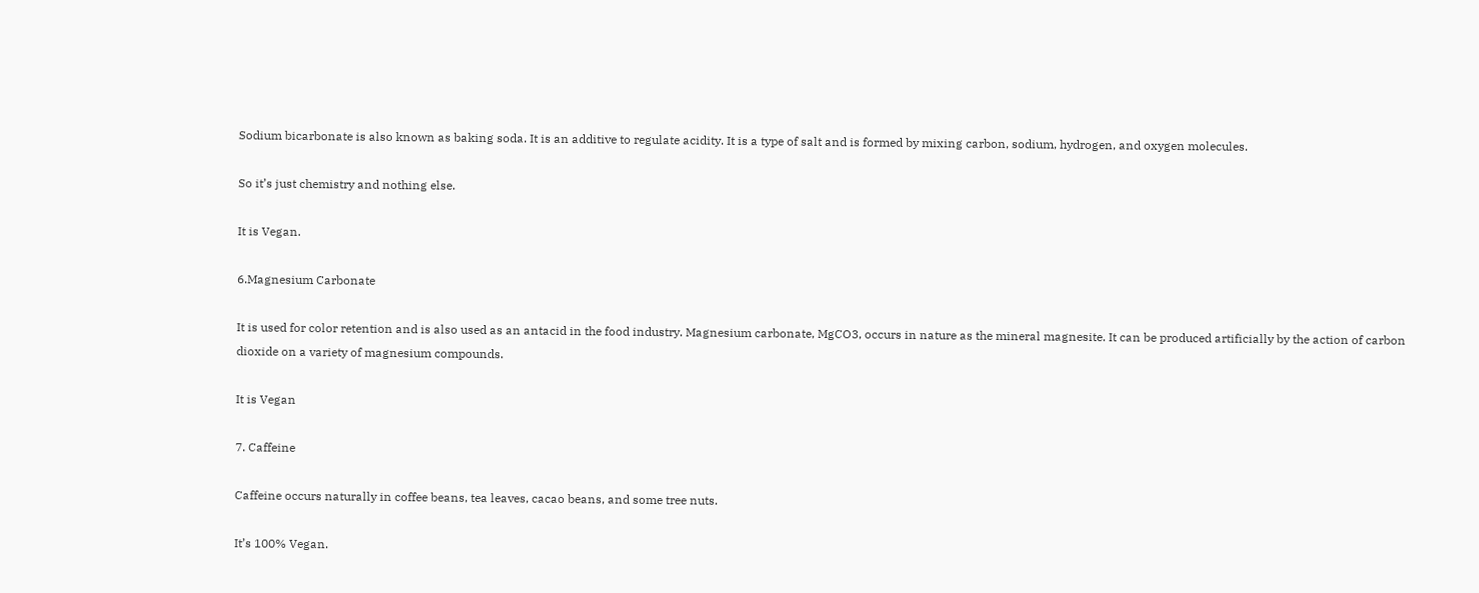Sodium bicarbonate is also known as baking soda. It is an additive to regulate acidity. It is a type of salt and is formed by mixing carbon, sodium, hydrogen, and oxygen molecules.

So it’s just chemistry and nothing else.

It is Vegan.

6.Magnesium Carbonate

It is used for color retention and is also used as an antacid in the food industry. Magnesium carbonate, MgCO3, occurs in nature as the mineral magnesite. It can be produced artificially by the action of carbon dioxide on a variety of magnesium compounds.

It is Vegan

7. Caffeine

Caffeine occurs naturally in coffee beans, tea leaves, cacao beans, and some tree nuts.

It’s 100% Vegan.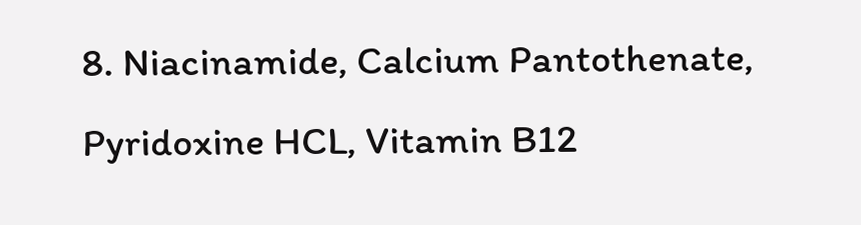8. Niacinamide, Calcium Pantothenate, Pyridoxine HCL, Vitamin B12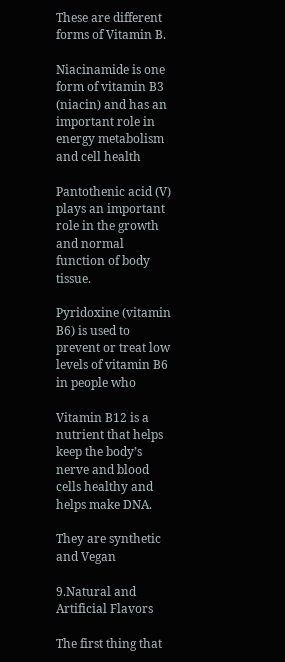These are different forms of Vitamin B.

Niacinamide is one form of vitamin B3 (niacin) and has an important role in energy metabolism and cell health

Pantothenic acid (V) plays an important role in the growth and normal function of body tissue.

Pyridoxine (vitamin B6) is used to prevent or treat low levels of vitamin B6 in people who

Vitamin B12 is a nutrient that helps keep the body’s nerve and blood cells healthy and helps make DNA.

They are synthetic and Vegan

9.Natural and Artificial Flavors

The first thing that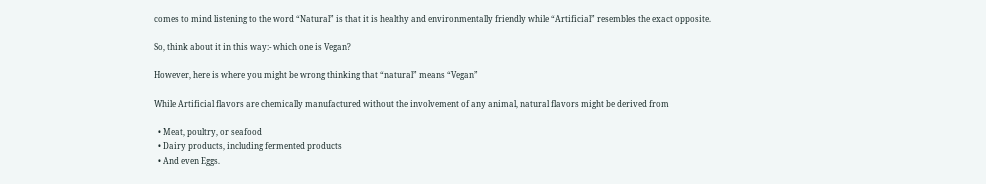comes to mind listening to the word “Natural” is that it is healthy and environmentally friendly while “Artificial” resembles the exact opposite.

So, think about it in this way:- which one is Vegan?

However, here is where you might be wrong thinking that “natural” means “Vegan”

While Artificial flavors are chemically manufactured without the involvement of any animal, natural flavors might be derived from

  • Meat, poultry, or seafood
  • Dairy products, including fermented products
  • And even Eggs.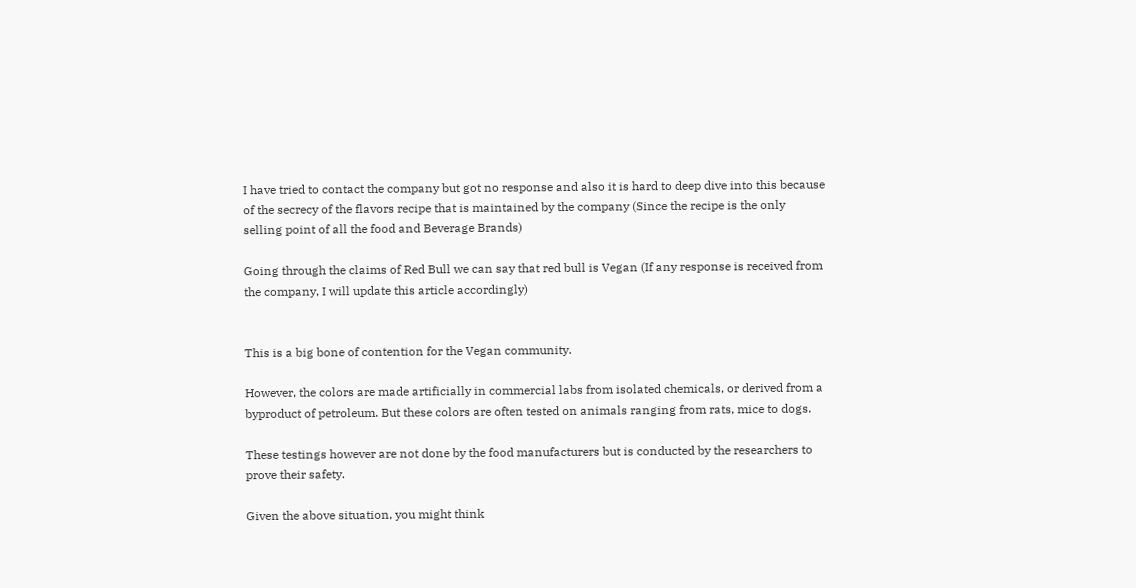I have tried to contact the company but got no response and also it is hard to deep dive into this because of the secrecy of the flavors recipe that is maintained by the company (Since the recipe is the only selling point of all the food and Beverage Brands)

Going through the claims of Red Bull we can say that red bull is Vegan (If any response is received from the company, I will update this article accordingly)


This is a big bone of contention for the Vegan community.

However, the colors are made artificially in commercial labs from isolated chemicals, or derived from a byproduct of petroleum. But these colors are often tested on animals ranging from rats, mice to dogs.

These testings however are not done by the food manufacturers but is conducted by the researchers to prove their safety.

Given the above situation, you might think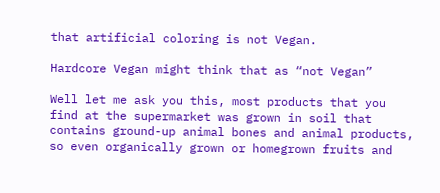that artificial coloring is not Vegan.

Hardcore Vegan might think that as “not Vegan”

Well let me ask you this, most products that you find at the supermarket was grown in soil that contains ground-up animal bones and animal products, so even organically grown or homegrown fruits and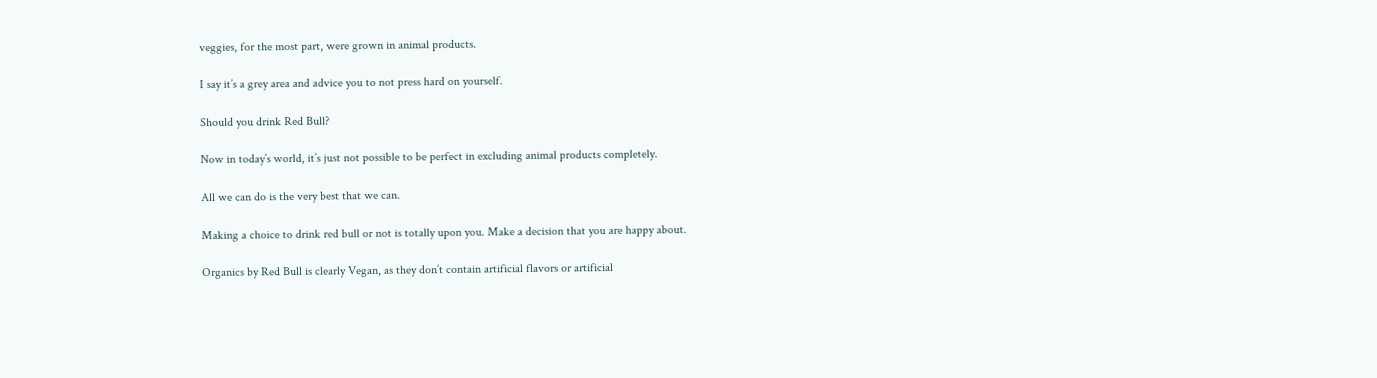veggies, for the most part, were grown in animal products.

I say it’s a grey area and advice you to not press hard on yourself.

Should you drink Red Bull?

Now in today’s world, it’s just not possible to be perfect in excluding animal products completely.

All we can do is the very best that we can.

Making a choice to drink red bull or not is totally upon you. Make a decision that you are happy about.

Organics by Red Bull is clearly Vegan, as they don’t contain artificial flavors or artificial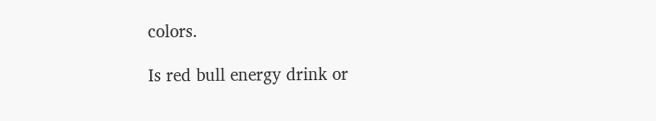colors.

Is red bull energy drink or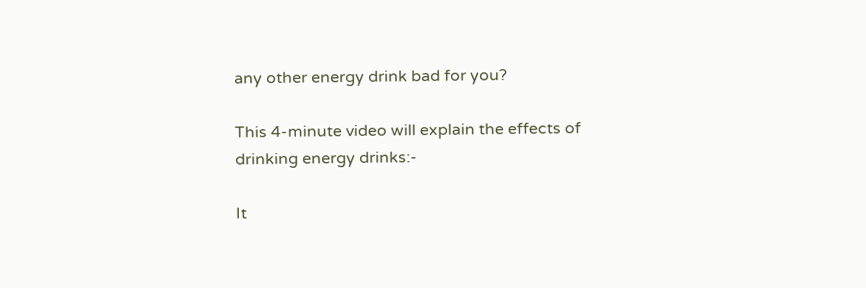any other energy drink bad for you?

This 4-minute video will explain the effects of drinking energy drinks:-

It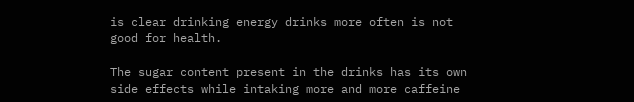is clear drinking energy drinks more often is not good for health.

The sugar content present in the drinks has its own side effects while intaking more and more caffeine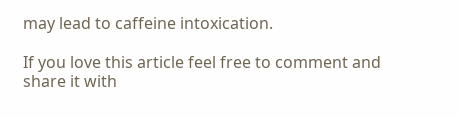may lead to caffeine intoxication.

If you love this article feel free to comment and share it with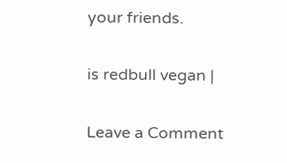your friends.

is redbull vegan |

Leave a Comment